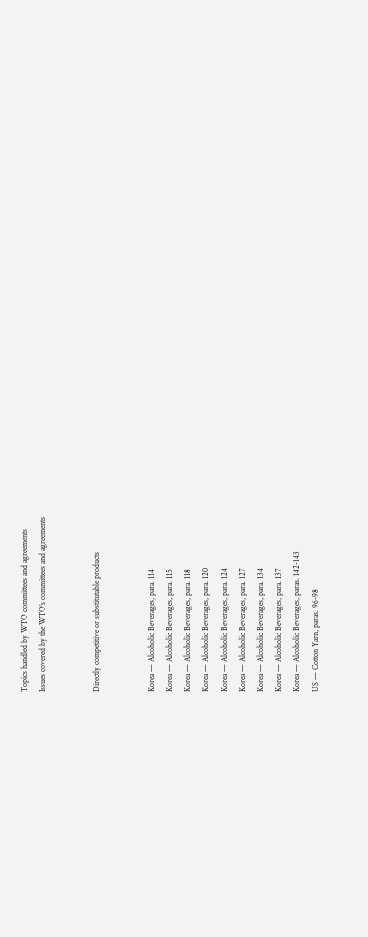Topics handled by WTO committees and agreements
Issues covered by the WTO’s committees and agreements


Directly competitive or substitutable products


Korea — Alcoholic Beverages, para. 114
Korea — Alcoholic Beverages, para. 115
Korea — Alcoholic Beverages, para. 118
Korea — Alcoholic Beverages, para. 120
Korea — Alcoholic Beverages, para. 124
Korea — Alcoholic Beverages, para. 127
Korea — Alcoholic Beverages, para. 134
Korea — Alcoholic Beverages, para. 137
Korea — Alcoholic Beverages, paras. 142-143
US — Cotton Yarn, paras. 96-98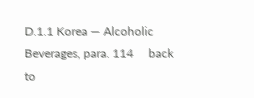D.1.1 Korea — Alcoholic Beverages, para. 114     back to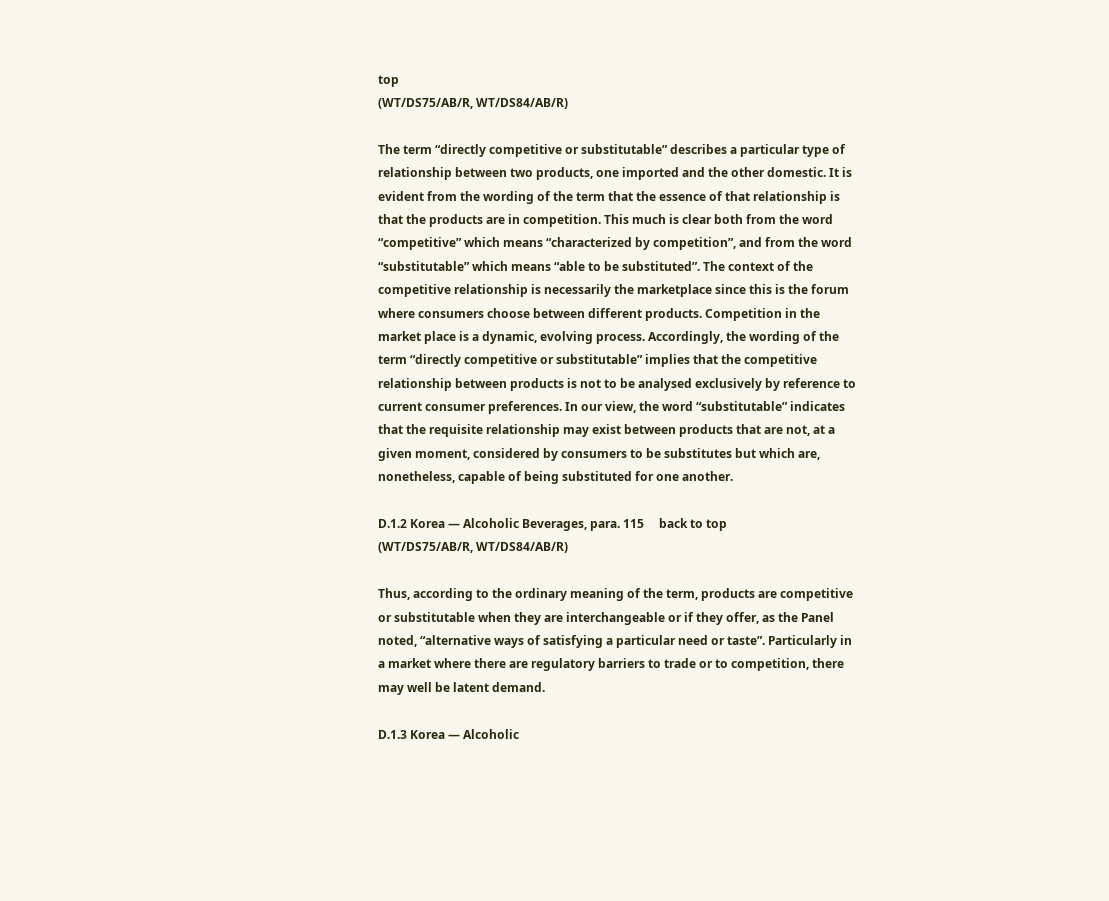top
(WT/DS75/AB/R, WT/DS84/AB/R)

The term “directly competitive or substitutable” describes a particular type of relationship between two products, one imported and the other domestic. It is evident from the wording of the term that the essence of that relationship is that the products are in competition. This much is clear both from the word “competitive” which means “characterized by competition”, and from the word “substitutable” which means “able to be substituted”. The context of the competitive relationship is necessarily the marketplace since this is the forum where consumers choose between different products. Competition in the market place is a dynamic, evolving process. Accordingly, the wording of the term “directly competitive or substitutable” implies that the competitive relationship between products is not to be analysed exclusively by reference to current consumer preferences. In our view, the word “substitutable” indicates that the requisite relationship may exist between products that are not, at a given moment, considered by consumers to be substitutes but which are, nonetheless, capable of being substituted for one another.

D.1.2 Korea — Alcoholic Beverages, para. 115     back to top
(WT/DS75/AB/R, WT/DS84/AB/R)

Thus, according to the ordinary meaning of the term, products are competitive or substitutable when they are interchangeable or if they offer, as the Panel noted, “alternative ways of satisfying a particular need or taste”. Particularly in a market where there are regulatory barriers to trade or to competition, there may well be latent demand.

D.1.3 Korea — Alcoholic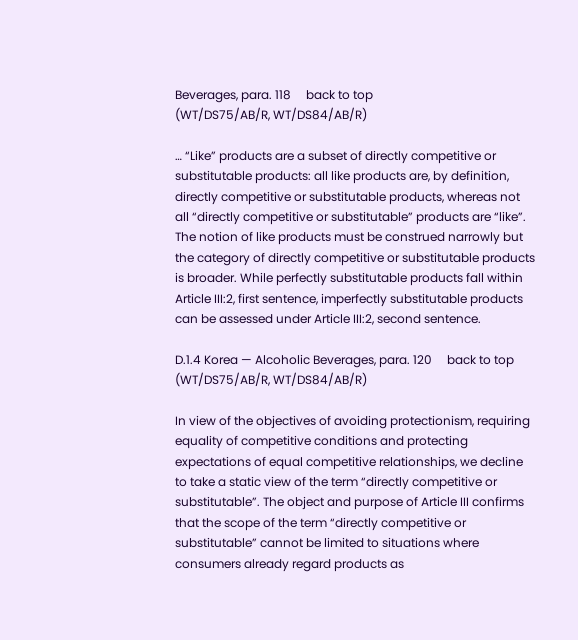Beverages, para. 118     back to top
(WT/DS75/AB/R, WT/DS84/AB/R)

… “Like” products are a subset of directly competitive or substitutable products: all like products are, by definition, directly competitive or substitutable products, whereas not all “directly competitive or substitutable” products are “like”. The notion of like products must be construed narrowly but the category of directly competitive or substitutable products is broader. While perfectly substitutable products fall within Article III:2, first sentence, imperfectly substitutable products can be assessed under Article III:2, second sentence.

D.1.4 Korea — Alcoholic Beverages, para. 120     back to top
(WT/DS75/AB/R, WT/DS84/AB/R)

In view of the objectives of avoiding protectionism, requiring equality of competitive conditions and protecting expectations of equal competitive relationships, we decline to take a static view of the term “directly competitive or substitutable”. The object and purpose of Article III confirms that the scope of the term “directly competitive or substitutable” cannot be limited to situations where consumers already regard products as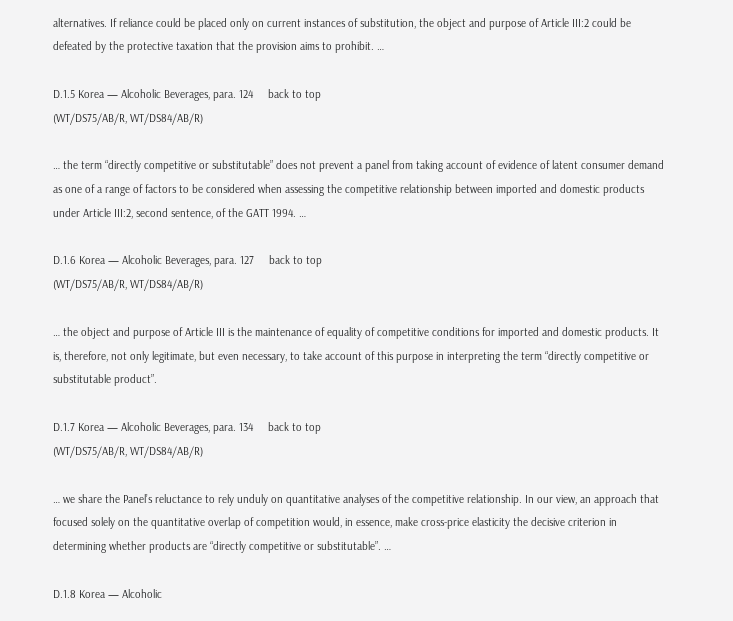alternatives. If reliance could be placed only on current instances of substitution, the object and purpose of Article III:2 could be defeated by the protective taxation that the provision aims to prohibit. …

D.1.5 Korea — Alcoholic Beverages, para. 124     back to top
(WT/DS75/AB/R, WT/DS84/AB/R)

… the term “directly competitive or substitutable” does not prevent a panel from taking account of evidence of latent consumer demand as one of a range of factors to be considered when assessing the competitive relationship between imported and domestic products under Article III:2, second sentence, of the GATT 1994. …

D.1.6 Korea — Alcoholic Beverages, para. 127     back to top
(WT/DS75/AB/R, WT/DS84/AB/R)

… the object and purpose of Article III is the maintenance of equality of competitive conditions for imported and domestic products. It is, therefore, not only legitimate, but even necessary, to take account of this purpose in interpreting the term “directly competitive or substitutable product”.

D.1.7 Korea — Alcoholic Beverages, para. 134     back to top
(WT/DS75/AB/R, WT/DS84/AB/R)

… we share the Panel’s reluctance to rely unduly on quantitative analyses of the competitive relationship. In our view, an approach that focused solely on the quantitative overlap of competition would, in essence, make cross-price elasticity the decisive criterion in determining whether products are “directly competitive or substitutable”. …

D.1.8 Korea — Alcoholic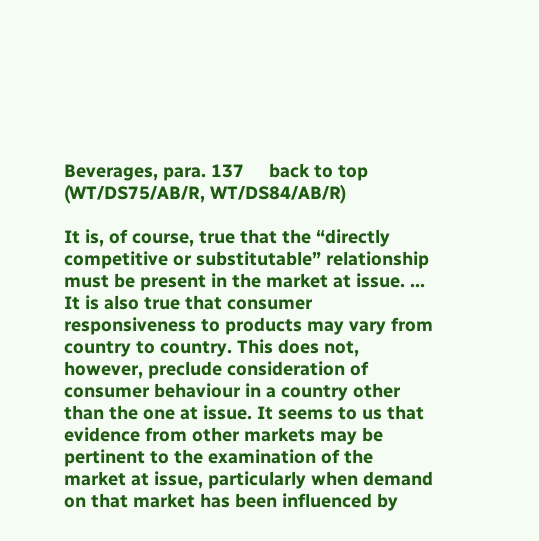Beverages, para. 137     back to top
(WT/DS75/AB/R, WT/DS84/AB/R)

It is, of course, true that the “directly competitive or substitutable” relationship must be present in the market at issue. … It is also true that consumer responsiveness to products may vary from country to country. This does not, however, preclude consideration of consumer behaviour in a country other than the one at issue. It seems to us that evidence from other markets may be pertinent to the examination of the market at issue, particularly when demand on that market has been influenced by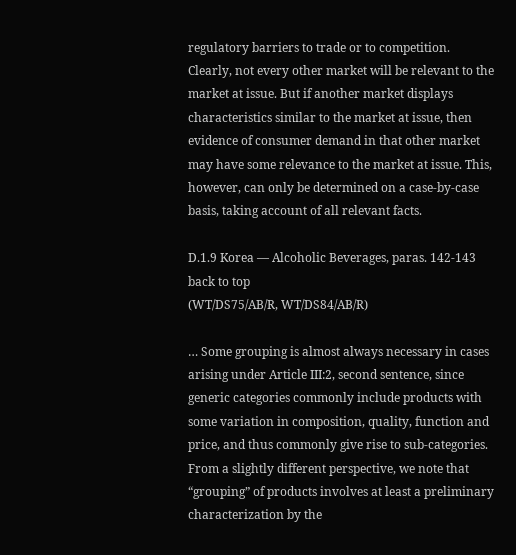regulatory barriers to trade or to competition. Clearly, not every other market will be relevant to the market at issue. But if another market displays characteristics similar to the market at issue, then evidence of consumer demand in that other market may have some relevance to the market at issue. This, however, can only be determined on a case-by-case basis, taking account of all relevant facts.

D.1.9 Korea — Alcoholic Beverages, paras. 142-143     back to top
(WT/DS75/AB/R, WT/DS84/AB/R)

… Some grouping is almost always necessary in cases arising under Article III:2, second sentence, since generic categories commonly include products with some variation in composition, quality, function and price, and thus commonly give rise to sub-categories. From a slightly different perspective, we note that “grouping” of products involves at least a preliminary characterization by the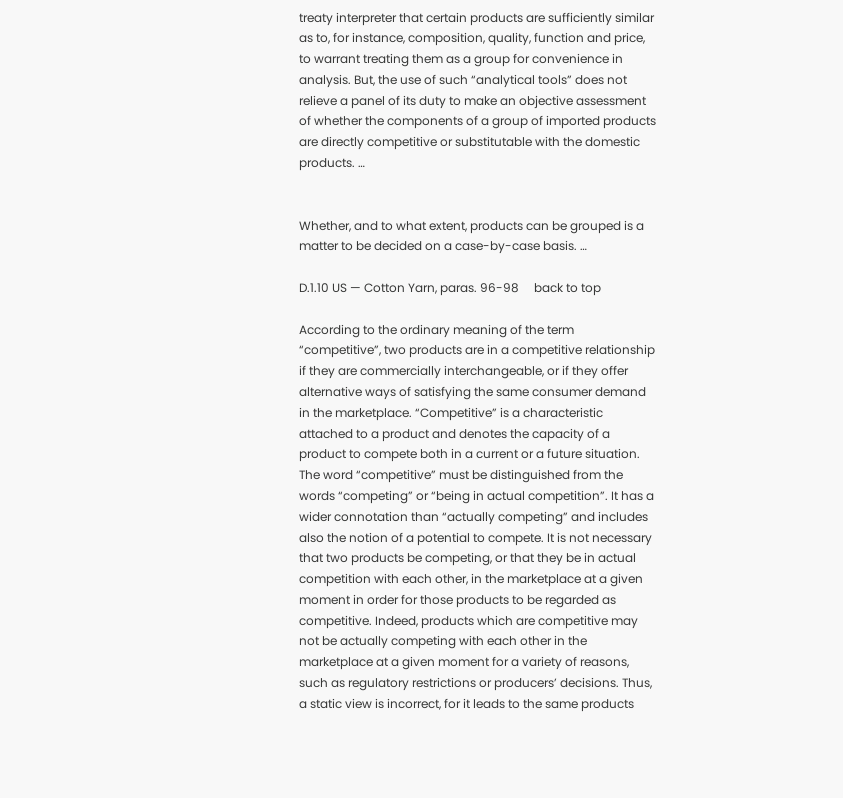treaty interpreter that certain products are sufficiently similar as to, for instance, composition, quality, function and price, to warrant treating them as a group for convenience in analysis. But, the use of such “analytical tools” does not relieve a panel of its duty to make an objective assessment of whether the components of a group of imported products are directly competitive or substitutable with the domestic products. …


Whether, and to what extent, products can be grouped is a matter to be decided on a case-by-case basis. …

D.1.10 US — Cotton Yarn, paras. 96-98     back to top

According to the ordinary meaning of the term “competitive”, two products are in a competitive relationship if they are commercially interchangeable, or if they offer alternative ways of satisfying the same consumer demand in the marketplace. “Competitive” is a characteristic attached to a product and denotes the capacity of a product to compete both in a current or a future situation. The word “competitive” must be distinguished from the words “competing” or “being in actual competition”. It has a wider connotation than “actually competing” and includes also the notion of a potential to compete. It is not necessary that two products be competing, or that they be in actual competition with each other, in the marketplace at a given moment in order for those products to be regarded as competitive. Indeed, products which are competitive may not be actually competing with each other in the marketplace at a given moment for a variety of reasons, such as regulatory restrictions or producers’ decisions. Thus, a static view is incorrect, for it leads to the same products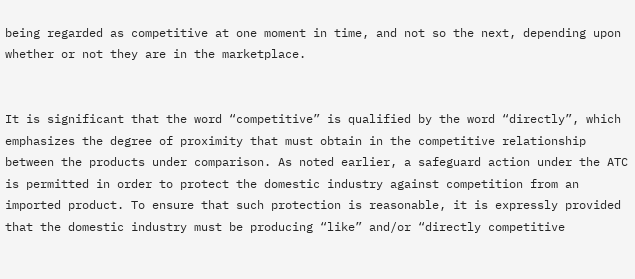being regarded as competitive at one moment in time, and not so the next, depending upon whether or not they are in the marketplace.


It is significant that the word “competitive” is qualified by the word “directly”, which emphasizes the degree of proximity that must obtain in the competitive relationship between the products under comparison. As noted earlier, a safeguard action under the ATC is permitted in order to protect the domestic industry against competition from an imported product. To ensure that such protection is reasonable, it is expressly provided that the domestic industry must be producing “like” and/or “directly competitive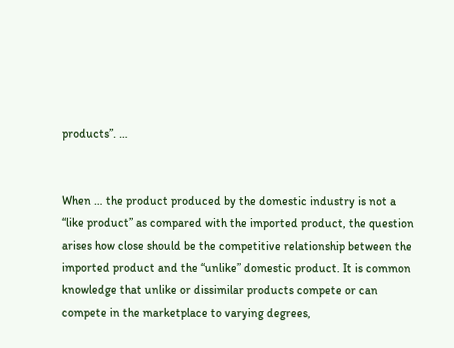products”. …


When … the product produced by the domestic industry is not a “like product” as compared with the imported product, the question arises how close should be the competitive relationship between the imported product and the “unlike” domestic product. It is common knowledge that unlike or dissimilar products compete or can compete in the marketplace to varying degrees,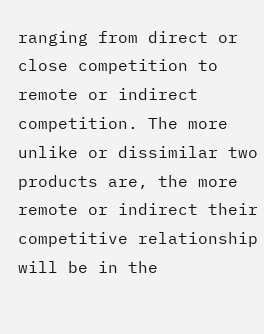ranging from direct or close competition to remote or indirect competition. The more unlike or dissimilar two products are, the more remote or indirect their competitive relationship will be in the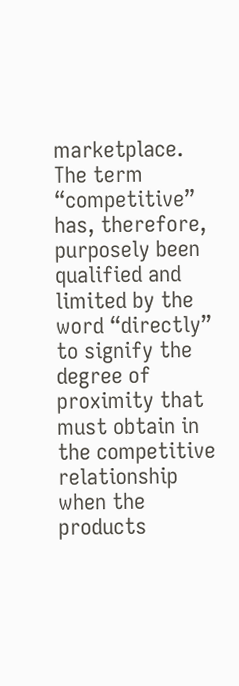marketplace. The term “competitive” has, therefore, purposely been qualified and limited by the word “directly” to signify the degree of proximity that must obtain in the competitive relationship when the products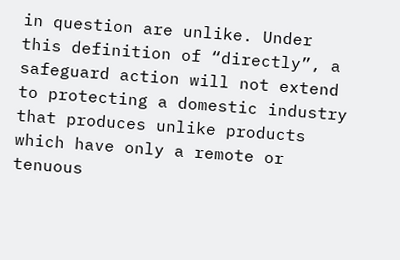in question are unlike. Under this definition of “directly”, a safeguard action will not extend to protecting a domestic industry that produces unlike products which have only a remote or tenuous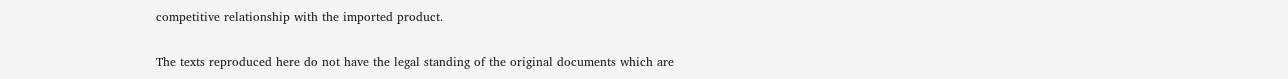competitive relationship with the imported product.


The texts reproduced here do not have the legal standing of the original documents which are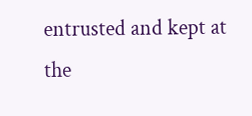entrusted and kept at the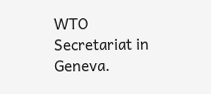WTO Secretariat in Geneva.